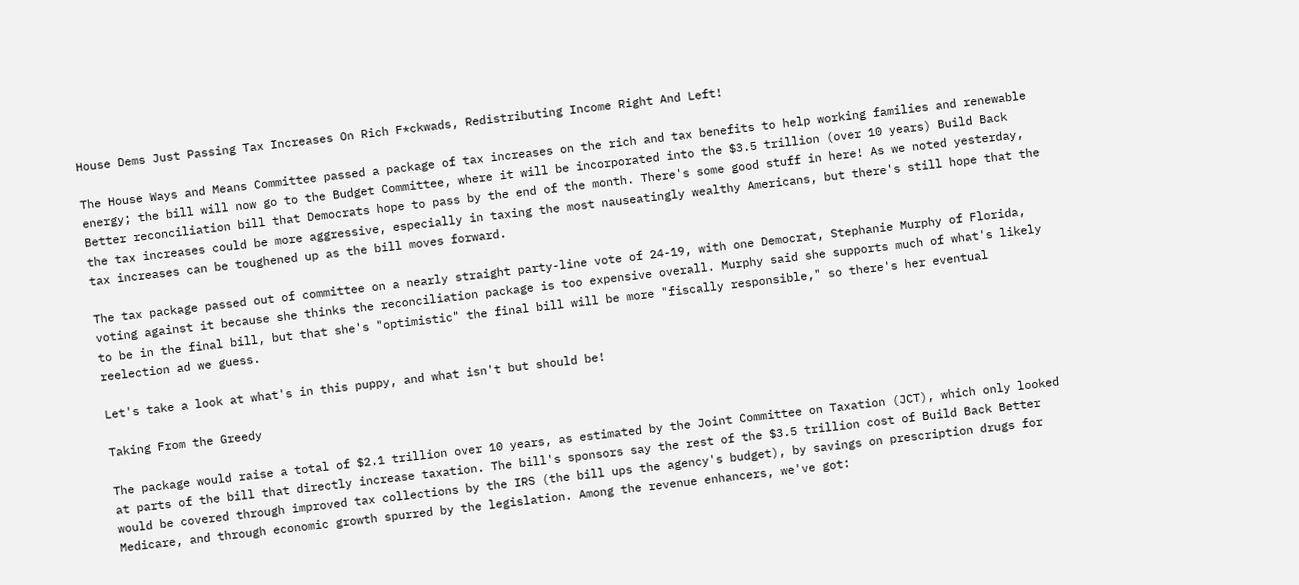House Dems Just Passing Tax Increases On Rich F*ckwads, Redistributing Income Right And Left!

The House Ways and Means Committee passed a package of tax increases on the rich and tax benefits to help working families and renewable energy; the bill will now go to the Budget Committee, where it will be incorporated into the $3.5 trillion (over 10 years) Build Back Better reconciliation bill that Democrats hope to pass by the end of the month. There's some good stuff in here! As we noted yesterday, the tax increases could be more aggressive, especially in taxing the most nauseatingly wealthy Americans, but there's still hope that the tax increases can be toughened up as the bill moves forward.

The tax package passed out of committee on a nearly straight party-line vote of 24-19, with one Democrat, Stephanie Murphy of Florida, voting against it because she thinks the reconciliation package is too expensive overall. Murphy said she supports much of what's likely to be in the final bill, but that she's "optimistic" the final bill will be more "fiscally responsible," so there's her eventual reelection ad we guess.

Let's take a look at what's in this puppy, and what isn't but should be!

Taking From the Greedy

The package would raise a total of $2.1 trillion over 10 years, as estimated by the Joint Committee on Taxation (JCT), which only looked at parts of the bill that directly increase taxation. The bill's sponsors say the rest of the $3.5 trillion cost of Build Back Better would be covered through improved tax collections by the IRS (the bill ups the agency's budget), by savings on prescription drugs for Medicare, and through economic growth spurred by the legislation. Among the revenue enhancers, we've got: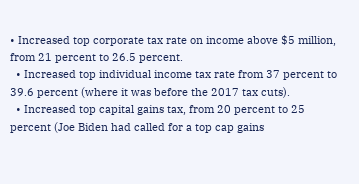• Increased top corporate tax rate on income above $5 million, from 21 percent to 26.5 percent.
  • Increased top individual income tax rate from 37 percent to 39.6 percent (where it was before the 2017 tax cuts).
  • Increased top capital gains tax, from 20 percent to 25 percent (Joe Biden had called for a top cap gains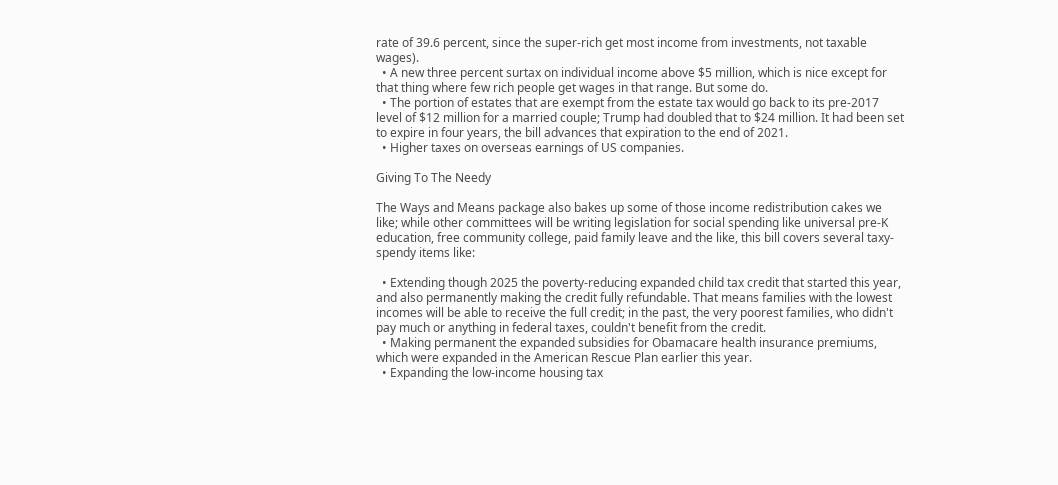rate of 39.6 percent, since the super-rich get most income from investments, not taxable wages).
  • A new three percent surtax on individual income above $5 million, which is nice except for that thing where few rich people get wages in that range. But some do.
  • The portion of estates that are exempt from the estate tax would go back to its pre-2017 level of $12 million for a married couple; Trump had doubled that to $24 million. It had been set to expire in four years, the bill advances that expiration to the end of 2021.
  • Higher taxes on overseas earnings of US companies.

Giving To The Needy

The Ways and Means package also bakes up some of those income redistribution cakes we like; while other committees will be writing legislation for social spending like universal pre-K education, free community college, paid family leave and the like, this bill covers several taxy-spendy items like:

  • Extending though 2025 the poverty-reducing expanded child tax credit that started this year, and also permanently making the credit fully refundable. That means families with the lowest incomes will be able to receive the full credit; in the past, the very poorest families, who didn't pay much or anything in federal taxes, couldn't benefit from the credit.
  • Making permanent the expanded subsidies for Obamacare health insurance premiums, which were expanded in the American Rescue Plan earlier this year.
  • Expanding the low-income housing tax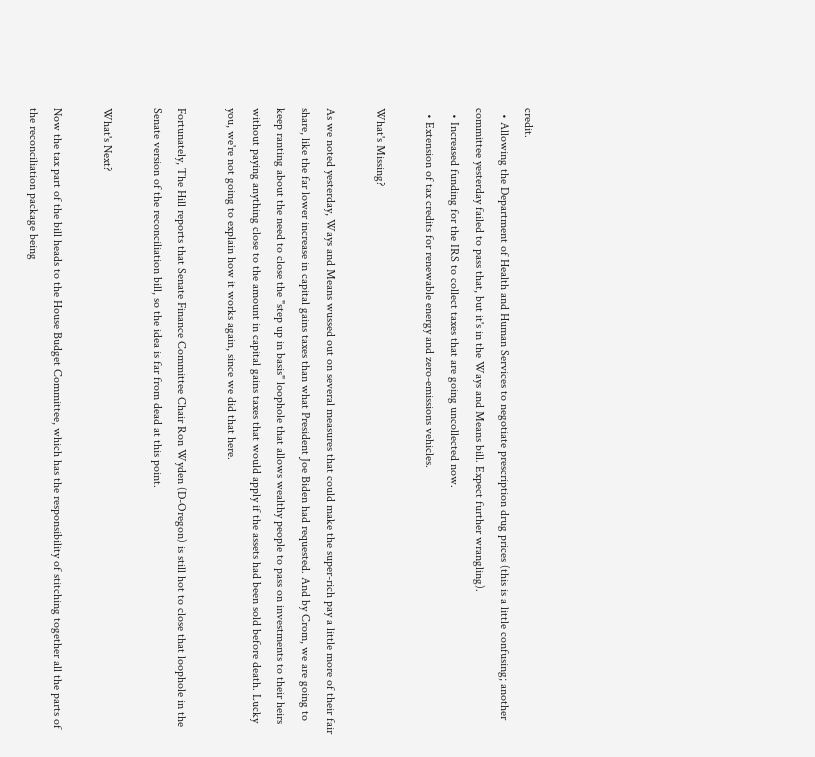credit.
  • Allowing the Department of Health and Human Services to negotiate prescription drug prices (this is a little confusing; another committee yesterday failed to pass that, but it's in the Ways and Means bill. Expect further wrangling).
  • Increased funding for the IRS to collect taxes that are going uncollected now.
  • Extension of tax credits for renewable energy and zero-emissions vehicles.

What's Missing?

As we noted yesterday, Ways and Means wussed out on several measures that could make the super-rich pay a little more of their fair share, like the far lower increase in capital gains taxes than what President Joe Biden had requested. And by Crom, we are going to keep ranting about the need to close the "step up in basis" loophole that allows wealthy people to pass on investments to their heirs without paying anything close to the amount in capital gains taxes that would apply if the assets had been sold before death. Lucky you, we're not going to explain how it works again, since we did that here.

Fortunately, The Hill reports that Senate Finance Committee Chair Ron Wyden (D-Oregon) is still hot to close that loophole in the Senate version of the reconciliation bill, so the idea is far from dead at this point.

What's Next?

Now the tax part of the bill heads to the House Budget Committee, which has the responsibility of stitching together all the parts of the reconciliation package being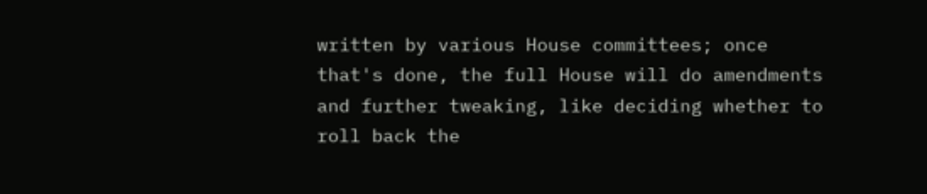written by various House committees; once that's done, the full House will do amendments and further tweaking, like deciding whether to roll back the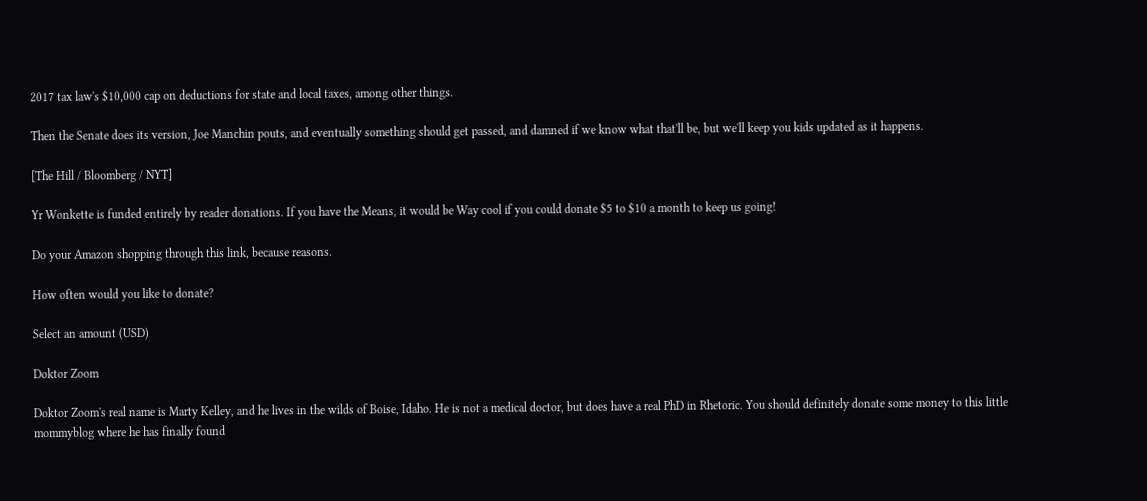2017 tax law's $10,000 cap on deductions for state and local taxes, among other things.

Then the Senate does its version, Joe Manchin pouts, and eventually something should get passed, and damned if we know what that'll be, but we'll keep you kids updated as it happens.

[The Hill / Bloomberg / NYT]

Yr Wonkette is funded entirely by reader donations. If you have the Means, it would be Way cool if you could donate $5 to $10 a month to keep us going!

Do your Amazon shopping through this link, because reasons.

How often would you like to donate?

Select an amount (USD)

Doktor Zoom

Doktor Zoom's real name is Marty Kelley, and he lives in the wilds of Boise, Idaho. He is not a medical doctor, but does have a real PhD in Rhetoric. You should definitely donate some money to this little mommyblog where he has finally found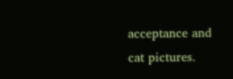acceptance and cat pictures.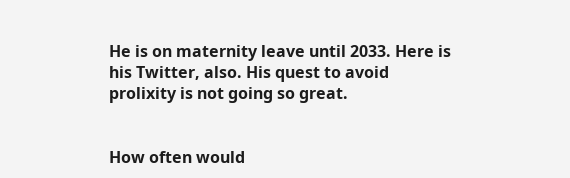He is on maternity leave until 2033. Here is his Twitter, also. His quest to avoid prolixity is not going so great.


How often would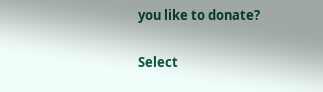you like to donate?

Select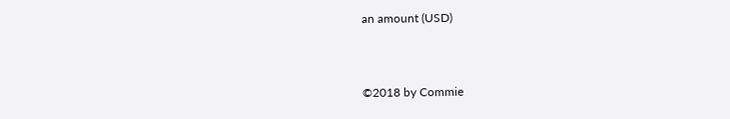an amount (USD)


©2018 by Commie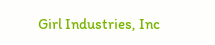Girl Industries, Inc